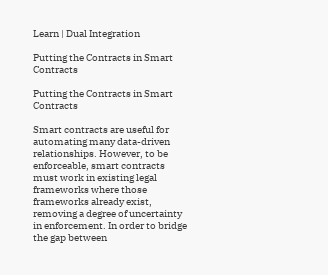Learn | Dual Integration

Putting the Contracts in Smart Contracts

Putting the Contracts in Smart Contracts

Smart contracts are useful for automating many data-driven relationships. However, to be enforceable, smart contracts must work in existing legal frameworks where those frameworks already exist, removing a degree of uncertainty in enforcement. In order to bridge the gap between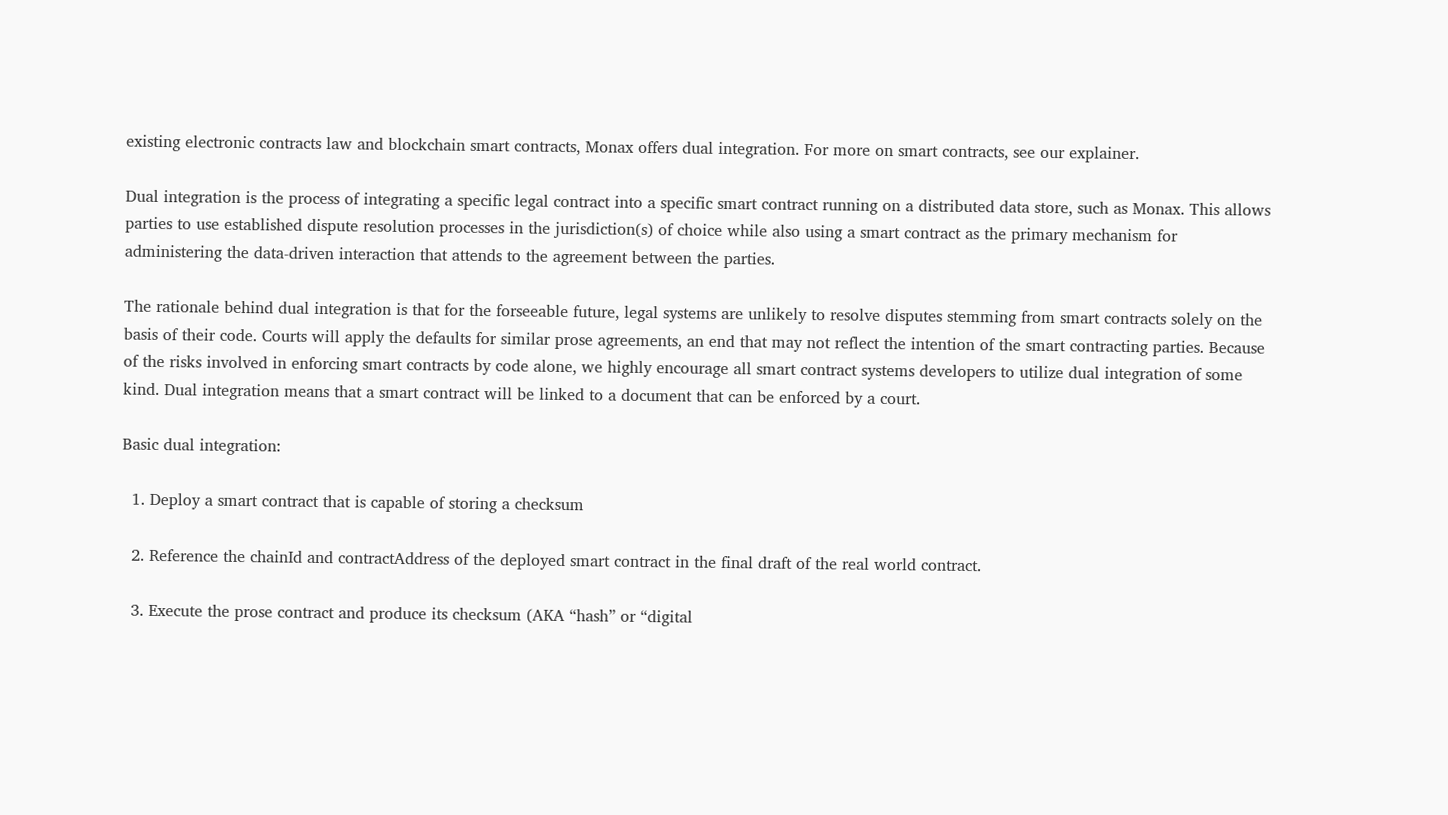existing electronic contracts law and blockchain smart contracts, Monax offers dual integration. For more on smart contracts, see our explainer.

Dual integration is the process of integrating a specific legal contract into a specific smart contract running on a distributed data store, such as Monax. This allows parties to use established dispute resolution processes in the jurisdiction(s) of choice while also using a smart contract as the primary mechanism for administering the data-driven interaction that attends to the agreement between the parties.

The rationale behind dual integration is that for the forseeable future, legal systems are unlikely to resolve disputes stemming from smart contracts solely on the basis of their code. Courts will apply the defaults for similar prose agreements, an end that may not reflect the intention of the smart contracting parties. Because of the risks involved in enforcing smart contracts by code alone, we highly encourage all smart contract systems developers to utilize dual integration of some kind. Dual integration means that a smart contract will be linked to a document that can be enforced by a court.

Basic dual integration:

  1. Deploy a smart contract that is capable of storing a checksum

  2. Reference the chainId and contractAddress of the deployed smart contract in the final draft of the real world contract.

  3. Execute the prose contract and produce its checksum (AKA “hash” or “digital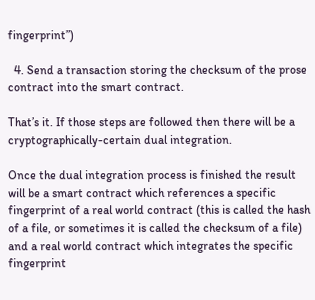fingerprint”)

  4. Send a transaction storing the checksum of the prose contract into the smart contract.

That’s it. If those steps are followed then there will be a cryptographically-certain dual integration.

Once the dual integration process is finished the result will be a smart contract which references a specific fingerprint of a real world contract (this is called the hash of a file, or sometimes it is called the checksum of a file) and a real world contract which integrates the specific fingerprint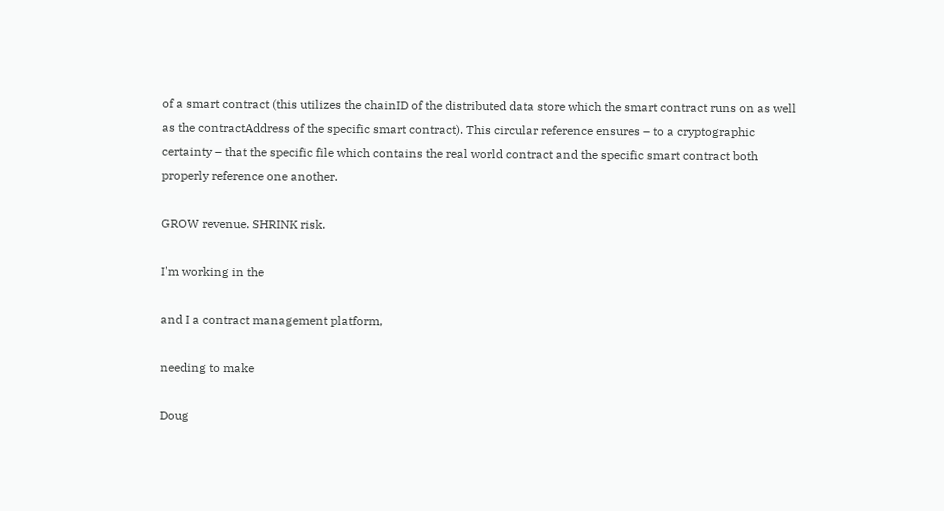of a smart contract (this utilizes the chainID of the distributed data store which the smart contract runs on as well as the contractAddress of the specific smart contract). This circular reference ensures – to a cryptographic certainty – that the specific file which contains the real world contract and the specific smart contract both properly reference one another.

GROW revenue. SHRINK risk.

I'm working in the

and I a contract management platform,

needing to make

Doug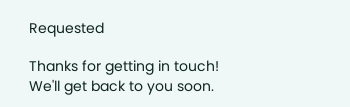Requested

Thanks for getting in touch! We'll get back to you soon.